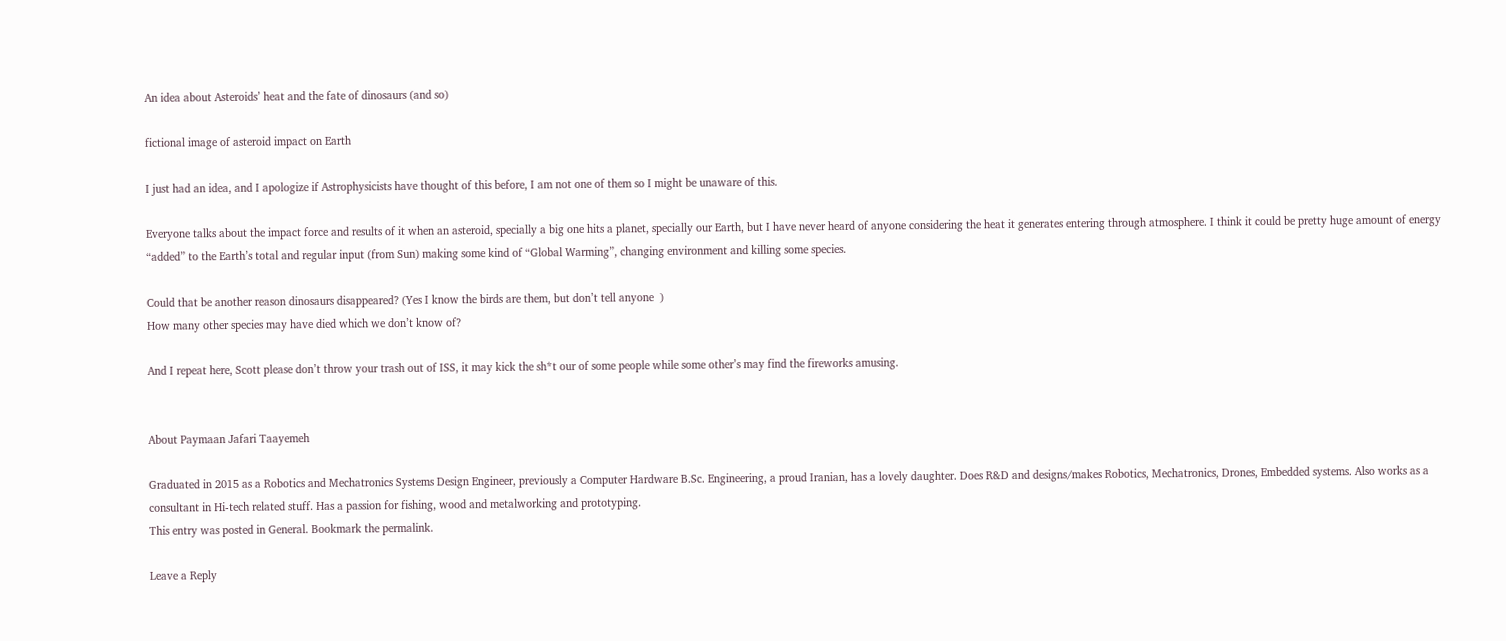An idea about Asteroids’ heat and the fate of dinosaurs (and so)

fictional image of asteroid impact on Earth

I just had an idea, and I apologize if Astrophysicists have thought of this before, I am not one of them so I might be unaware of this.

Everyone talks about the impact force and results of it when an asteroid, specially a big one hits a planet, specially our Earth, but I have never heard of anyone considering the heat it generates entering through atmosphere. I think it could be pretty huge amount of energy “added” to the Earth’s total and regular input (from Sun) making some kind of “Global Warming”, changing environment and killing some species.

Could that be another reason dinosaurs disappeared? (Yes I know the birds are them, but don’t tell anyone  )
How many other species may have died which we don’t know of?

And I repeat here, Scott please don’t throw your trash out of ISS, it may kick the sh*t our of some people while some other’s may find the fireworks amusing.


About Paymaan Jafari Taayemeh

Graduated in 2015 as a Robotics and Mechatronics Systems Design Engineer, previously a Computer Hardware B.Sc. Engineering, a proud Iranian, has a lovely daughter. Does R&D and designs/makes Robotics, Mechatronics, Drones, Embedded systems. Also works as a consultant in Hi-tech related stuff. Has a passion for fishing, wood and metalworking and prototyping.
This entry was posted in General. Bookmark the permalink.

Leave a Reply